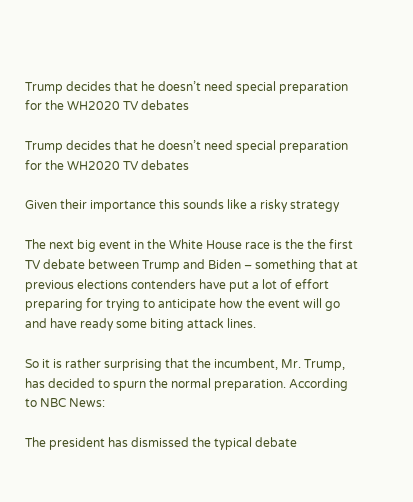Trump decides that he doesn’t need special preparation for the WH2020 TV debates

Trump decides that he doesn’t need special preparation for the WH2020 TV debates

Given their importance this sounds like a risky strategy

The next big event in the White House race is the the first TV debate between Trump and Biden – something that at previous elections contenders have put a lot of effort preparing for trying to anticipate how the event will go and have ready some biting attack lines.

So it is rather surprising that the incumbent, Mr. Trump, has decided to spurn the normal preparation. According to NBC News:

The president has dismissed the typical debate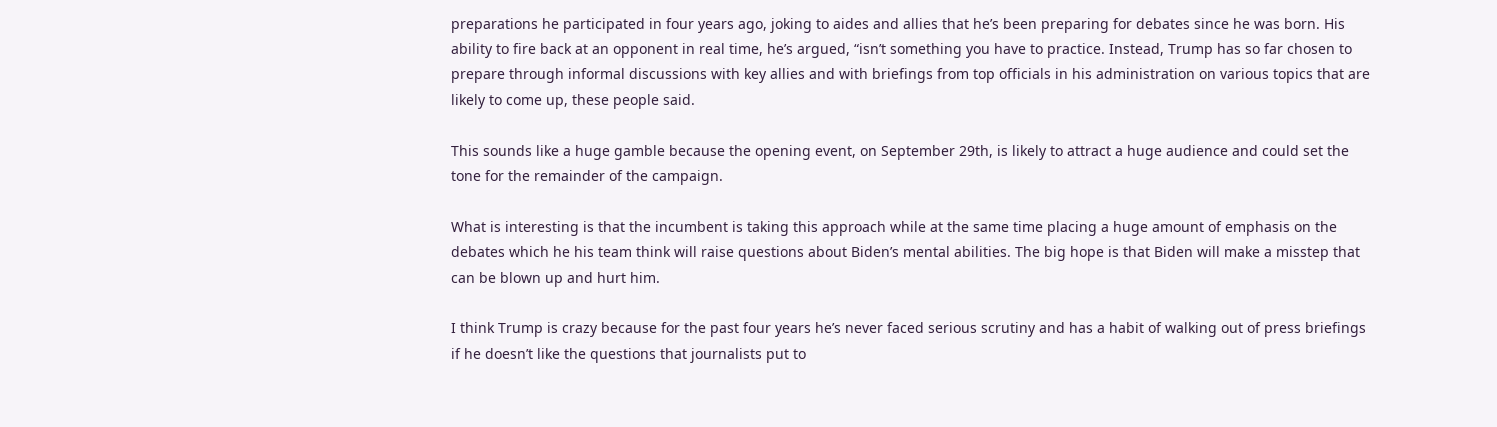preparations he participated in four years ago, joking to aides and allies that he’s been preparing for debates since he was born. His ability to fire back at an opponent in real time, he’s argued, “isn’t something you have to practice. Instead, Trump has so far chosen to prepare through informal discussions with key allies and with briefings from top officials in his administration on various topics that are likely to come up, these people said.

This sounds like a huge gamble because the opening event, on September 29th, is likely to attract a huge audience and could set the tone for the remainder of the campaign.

What is interesting is that the incumbent is taking this approach while at the same time placing a huge amount of emphasis on the debates which he his team think will raise questions about Biden’s mental abilities. The big hope is that Biden will make a misstep that can be blown up and hurt him.

I think Trump is crazy because for the past four years he’s never faced serious scrutiny and has a habit of walking out of press briefings if he doesn’t like the questions that journalists put to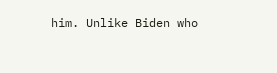him. Unlike Biden who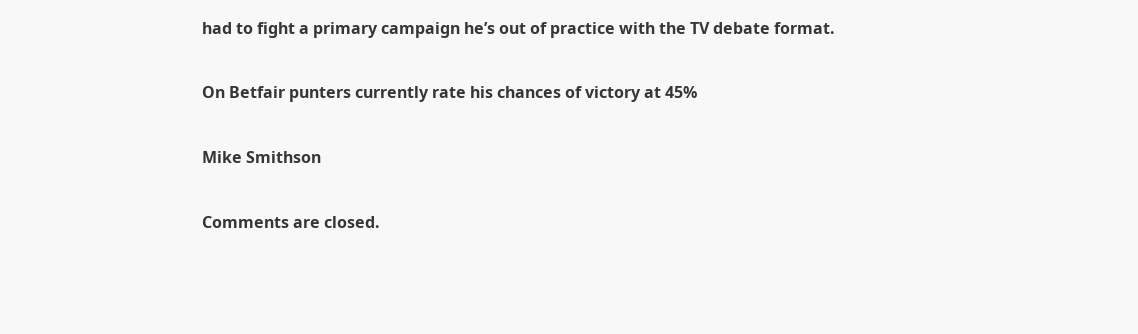had to fight a primary campaign he’s out of practice with the TV debate format.

On Betfair punters currently rate his chances of victory at 45%

Mike Smithson

Comments are closed.